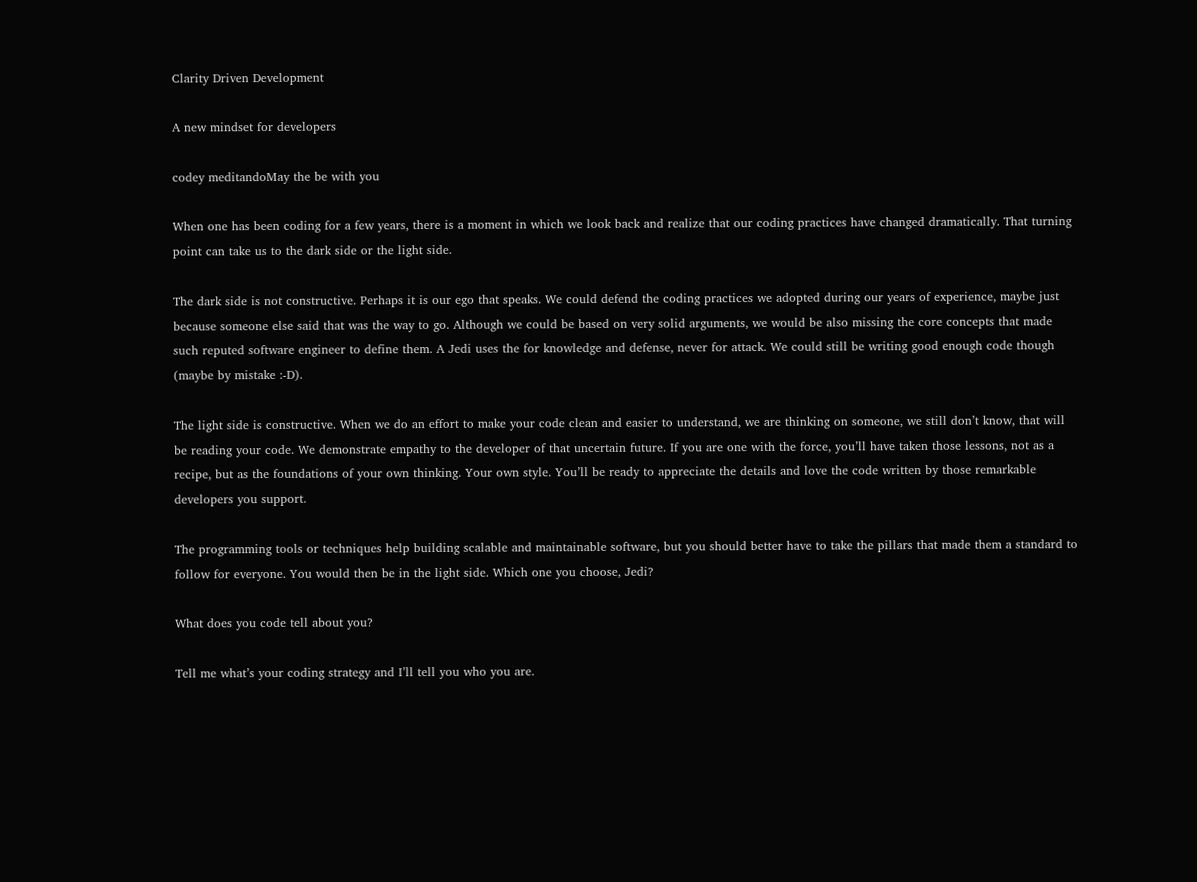Clarity Driven Development

A new mindset for developers

codey meditandoMay the be with you

When one has been coding for a few years, there is a moment in which we look back and realize that our coding practices have changed dramatically. That turning point can take us to the dark side or the light side.

The dark side is not constructive. Perhaps it is our ego that speaks. We could defend the coding practices we adopted during our years of experience, maybe just because someone else said that was the way to go. Although we could be based on very solid arguments, we would be also missing the core concepts that made such reputed software engineer to define them. A Jedi uses the for knowledge and defense, never for attack. We could still be writing good enough code though (maybe by mistake :-D).

The light side is constructive. When we do an effort to make your code clean and easier to understand, we are thinking on someone, we still don’t know, that will be reading your code. We demonstrate empathy to the developer of that uncertain future. If you are one with the force, you’ll have taken those lessons, not as a recipe, but as the foundations of your own thinking. Your own style. You’ll be ready to appreciate the details and love the code written by those remarkable developers you support.

The programming tools or techniques help building scalable and maintainable software, but you should better have to take the pillars that made them a standard to follow for everyone. You would then be in the light side. Which one you choose, Jedi?

What does you code tell about you?

Tell me what’s your coding strategy and I’ll tell you who you are.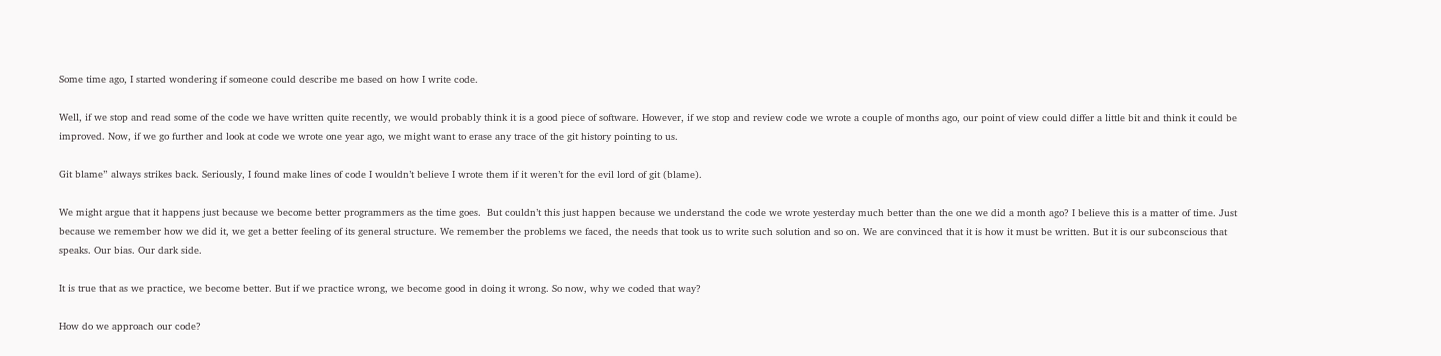Some time ago, I started wondering if someone could describe me based on how I write code.

Well, if we stop and read some of the code we have written quite recently, we would probably think it is a good piece of software. However, if we stop and review code we wrote a couple of months ago, our point of view could differ a little bit and think it could be improved. Now, if we go further and look at code we wrote one year ago, we might want to erase any trace of the git history pointing to us.

Git blame” always strikes back. Seriously, I found make lines of code I wouldn’t believe I wrote them if it weren’t for the evil lord of git (blame).

We might argue that it happens just because we become better programmers as the time goes.  But couldn’t this just happen because we understand the code we wrote yesterday much better than the one we did a month ago? I believe this is a matter of time. Just because we remember how we did it, we get a better feeling of its general structure. We remember the problems we faced, the needs that took us to write such solution and so on. We are convinced that it is how it must be written. But it is our subconscious that speaks. Our bias. Our dark side.

It is true that as we practice, we become better. But if we practice wrong, we become good in doing it wrong. So now, why we coded that way?

How do we approach our code?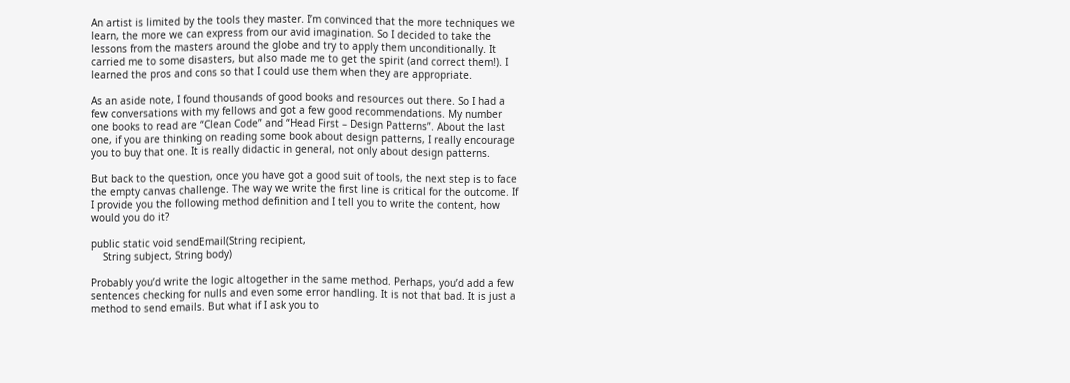An artist is limited by the tools they master. I’m convinced that the more techniques we learn, the more we can express from our avid imagination. So I decided to take the lessons from the masters around the globe and try to apply them unconditionally. It carried me to some disasters, but also made me to get the spirit (and correct them!). I learned the pros and cons so that I could use them when they are appropriate.

As an aside note, I found thousands of good books and resources out there. So I had a few conversations with my fellows and got a few good recommendations. My number one books to read are “Clean Code” and “Head First – Design Patterns”. About the last one, if you are thinking on reading some book about design patterns, I really encourage you to buy that one. It is really didactic in general, not only about design patterns.

But back to the question, once you have got a good suit of tools, the next step is to face the empty canvas challenge. The way we write the first line is critical for the outcome. If I provide you the following method definition and I tell you to write the content, how would you do it?

public static void sendEmail(String recipient,
    String subject, String body)

Probably you’d write the logic altogether in the same method. Perhaps, you’d add a few sentences checking for nulls and even some error handling. It is not that bad. It is just a method to send emails. But what if I ask you to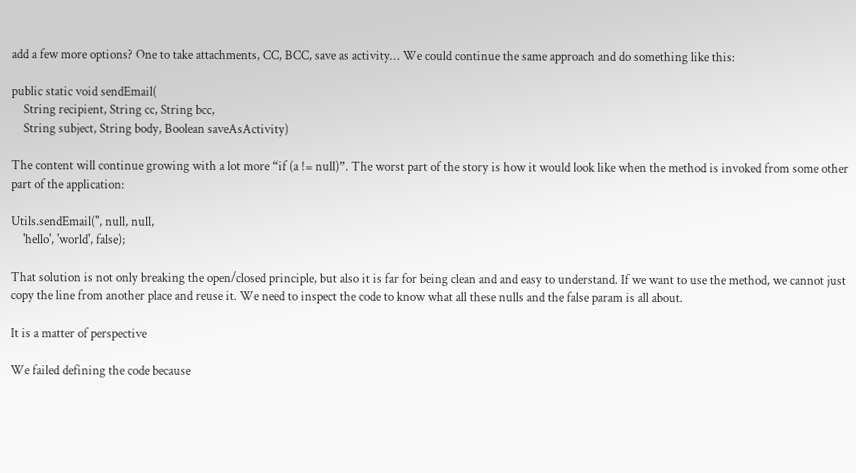add a few more options? One to take attachments, CC, BCC, save as activity… We could continue the same approach and do something like this:

public static void sendEmail(
    String recipient, String cc, String bcc,
    String subject, String body, Boolean saveAsActivity)

The content will continue growing with a lot more “if (a != null)”. The worst part of the story is how it would look like when the method is invoked from some other part of the application:

Utils.sendEmail('', null, null,
    'hello', 'world', false);

That solution is not only breaking the open/closed principle, but also it is far for being clean and and easy to understand. If we want to use the method, we cannot just copy the line from another place and reuse it. We need to inspect the code to know what all these nulls and the false param is all about.

It is a matter of perspective

We failed defining the code because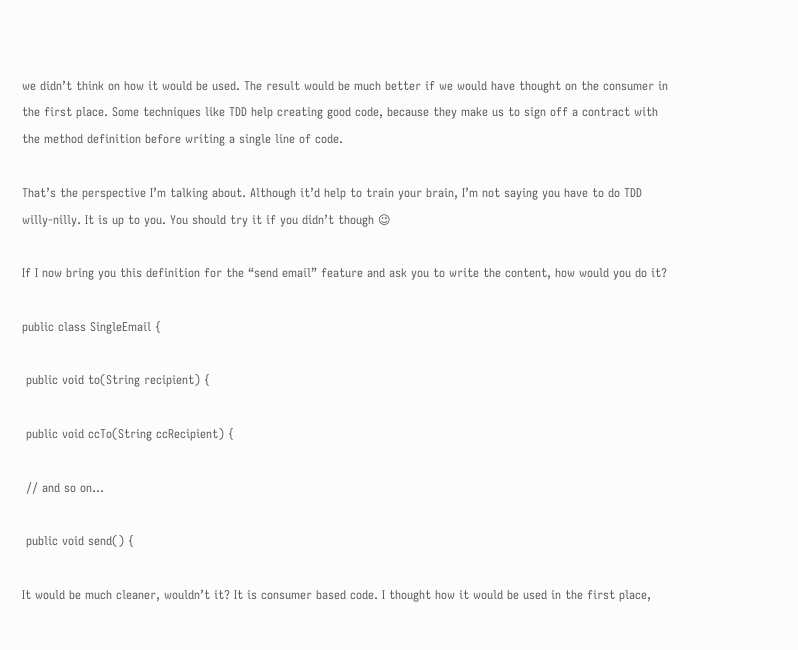we didn’t think on how it would be used. The result would be much better if we would have thought on the consumer in the first place. Some techniques like TDD help creating good code, because they make us to sign off a contract with the method definition before writing a single line of code.

That’s the perspective I’m talking about. Although it’d help to train your brain, I’m not saying you have to do TDD willy-nilly. It is up to you. You should try it if you didn’t though 😉

If I now bring you this definition for the “send email” feature and ask you to write the content, how would you do it?

public class SingleEmail {

 public void to(String recipient) {

 public void ccTo(String ccRecipient) {

 // and so on...

 public void send() {

It would be much cleaner, wouldn’t it? It is consumer based code. I thought how it would be used in the first place,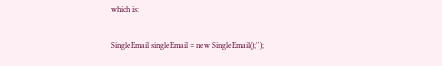which is:

SingleEmail singleEmail = new SingleEmail();'');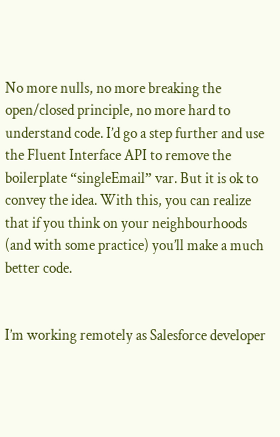No more nulls, no more breaking the open/closed principle, no more hard to understand code. I’d go a step further and use the Fluent Interface API to remove the boilerplate “singleEmail” var. But it is ok to convey the idea. With this, you can realize that if you think on your neighbourhoods (and with some practice) you’ll make a much better code.


I’m working remotely as Salesforce developer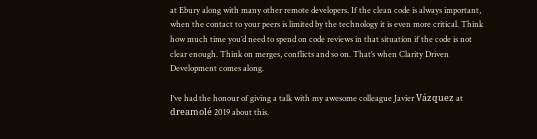at Ebury along with many other remote developers. If the clean code is always important, when the contact to your peers is limited by the technology it is even more critical. Think how much time you’d need to spend on code reviews in that situation if the code is not clear enough. Think on merges, conflicts and so on. That’s when Clarity Driven Development comes along.

I‘ve had the honour of giving a talk with my awesome colleague Javier Vázquez at dreamolé 2019 about this.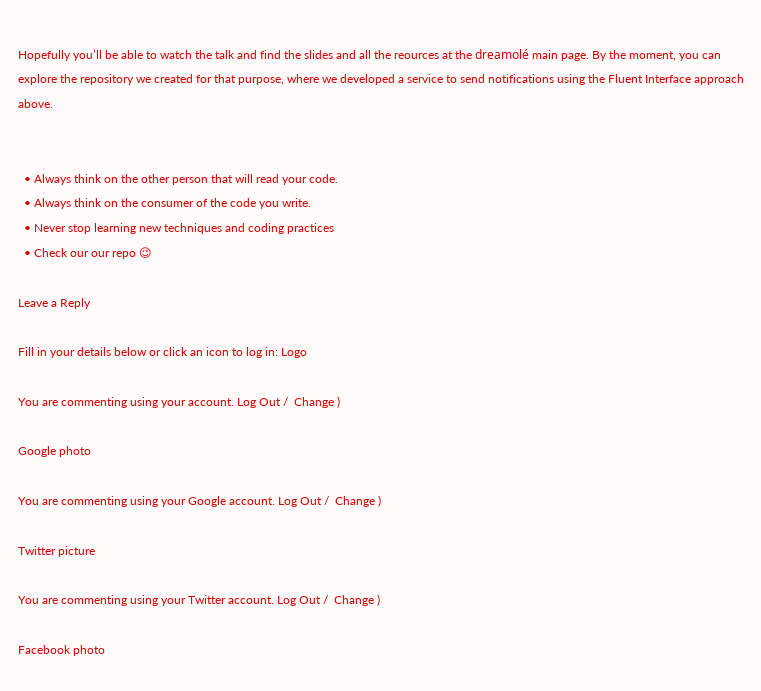Hopefully you’ll be able to watch the talk and find the slides and all the reources at the dreamolé main page. By the moment, you can explore the repository we created for that purpose, where we developed a service to send notifications using the Fluent Interface approach above.


  • Always think on the other person that will read your code.
  • Always think on the consumer of the code you write.
  • Never stop learning new techniques and coding practices
  • Check our our repo 😉

Leave a Reply

Fill in your details below or click an icon to log in: Logo

You are commenting using your account. Log Out /  Change )

Google photo

You are commenting using your Google account. Log Out /  Change )

Twitter picture

You are commenting using your Twitter account. Log Out /  Change )

Facebook photo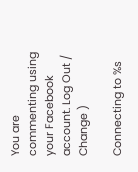You are commenting using your Facebook account. Log Out /  Change )

Connecting to %s